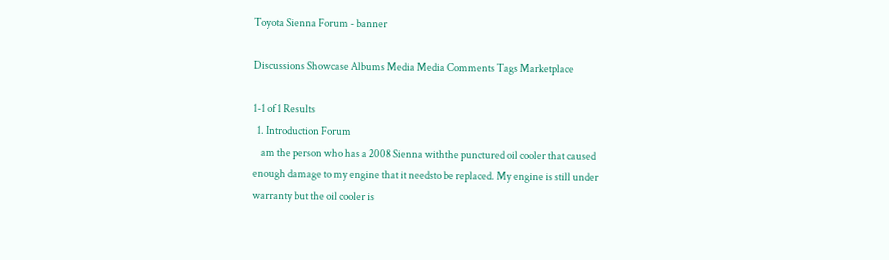Toyota Sienna Forum - banner

Discussions Showcase Albums Media Media Comments Tags Marketplace

1-1 of 1 Results
  1. Introduction Forum
    am the person who has a 2008 Sienna withthe punctured oil cooler that caused enough damage to my engine that it needsto be replaced. My engine is still under warranty but the oil cooler is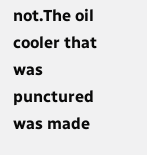not.The oil cooler that was punctured was made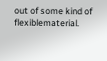out of some kind of flexiblematerial.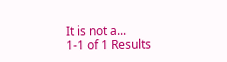It is not a...
1-1 of 1 Results